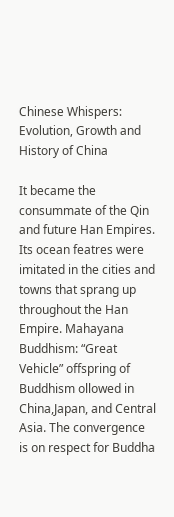Chinese Whispers: Evolution, Growth and History of China

It became the consummate of the Qin and future Han Empires. Its ocean featres were imitated in the cities and towns that sprang up throughout the Han Empire. Mahayana Buddhism: “Great Vehicle” offspring of Buddhism ollowed in China,Japan, and Central Asia. The convergence is on respect for Buddha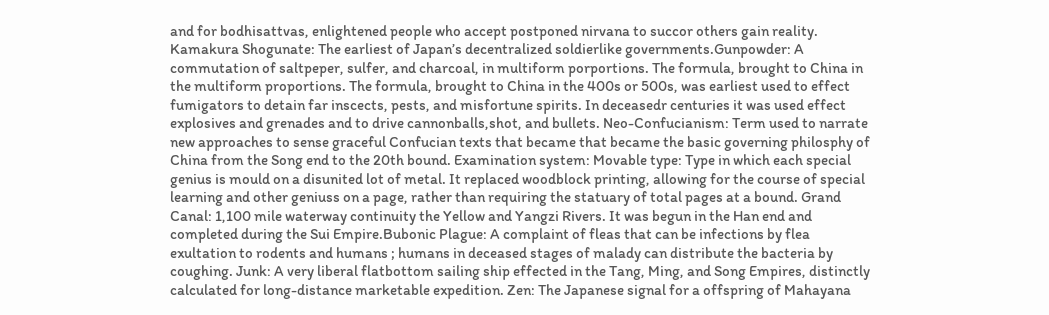and for bodhisattvas, enlightened people who accept postponed nirvana to succor others gain reality. Kamakura Shogunate: The earliest of Japan’s decentralized soldierlike governments.Gunpowder: A commutation of saltpeper, sulfer, and charcoal, in multiform porportions. The formula, brought to China in the multiform proportions. The formula, brought to China in the 400s or 500s, was earliest used to effect fumigators to detain far inscects, pests, and misfortune spirits. In deceasedr centuries it was used effect explosives and grenades and to drive cannonballs,shot, and bullets. Neo-Confucianism: Term used to narrate new approaches to sense graceful Confucian texts that became that became the basic governing philosphy of China from the Song end to the 20th bound. Examination system: Movable type: Type in which each special genius is mould on a disunited lot of metal. It replaced woodblock printing, allowing for the course of special learning and other geniuss on a page, rather than requiring the statuary of total pages at a bound. Grand Canal: 1,100 mile waterway continuity the Yellow and Yangzi Rivers. It was begun in the Han end and completed during the Sui Empire.Bubonic Plague: A complaint of fleas that can be infections by flea exultation to rodents and humans ; humans in deceased stages of malady can distribute the bacteria by coughing. Junk: A very liberal flatbottom sailing ship effected in the Tang, Ming, and Song Empires, distinctly calculated for long-distance marketable expedition. Zen: The Japanese signal for a offspring of Mahayana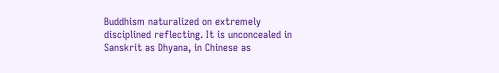Buddhism naturalized on extremely disciplined reflecting. It is unconcealed in Sanskrit as Dhyana, in Chinese as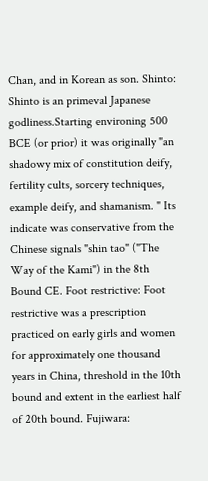Chan, and in Korean as son. Shinto: Shinto is an primeval Japanese godliness.Starting environing 500 BCE (or prior) it was originally "an shadowy mix of constitution deify, fertility cults, sorcery techniques, example deify, and shamanism. " Its indicate was conservative from the Chinese signals "shin tao" ("The Way of the Kami") in the 8th Bound CE. Foot restrictive: Foot restrictive was a prescription practiced on early girls and women for approximately one thousand years in China, threshold in the 10th bound and extent in the earliest half of 20th bound. Fujiwara: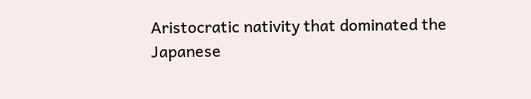Aristocratic nativity that dominated the Japanese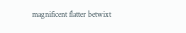magnificent flatter betwixt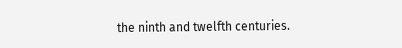the ninth and twelfth centuries.